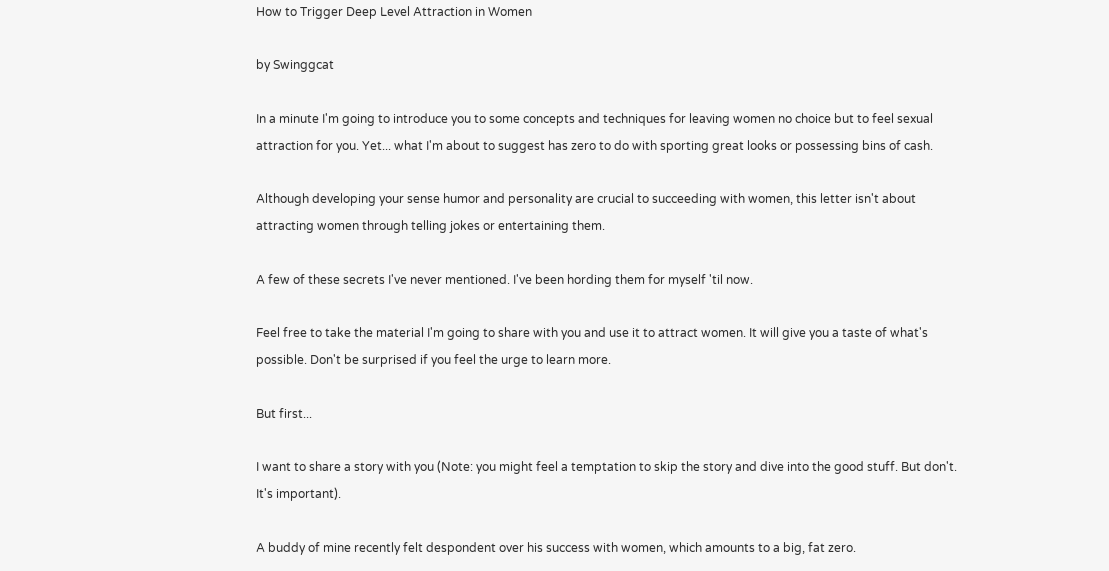How to Trigger Deep Level Attraction in Women

by Swinggcat

In a minute I'm going to introduce you to some concepts and techniques for leaving women no choice but to feel sexual attraction for you. Yet... what I'm about to suggest has zero to do with sporting great looks or possessing bins of cash.

Although developing your sense humor and personality are crucial to succeeding with women, this letter isn't about attracting women through telling jokes or entertaining them.

A few of these secrets I've never mentioned. I've been hording them for myself 'til now.

Feel free to take the material I'm going to share with you and use it to attract women. It will give you a taste of what's possible. Don't be surprised if you feel the urge to learn more.

But first...

I want to share a story with you (Note: you might feel a temptation to skip the story and dive into the good stuff. But don't. It's important).

A buddy of mine recently felt despondent over his success with women, which amounts to a big, fat zero.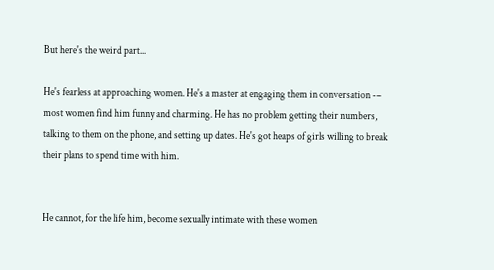But here's the weird part...

He's fearless at approaching women. He's a master at engaging them in conversation -– most women find him funny and charming. He has no problem getting their numbers, talking to them on the phone, and setting up dates. He's got heaps of girls willing to break their plans to spend time with him.


He cannot, for the life him, become sexually intimate with these women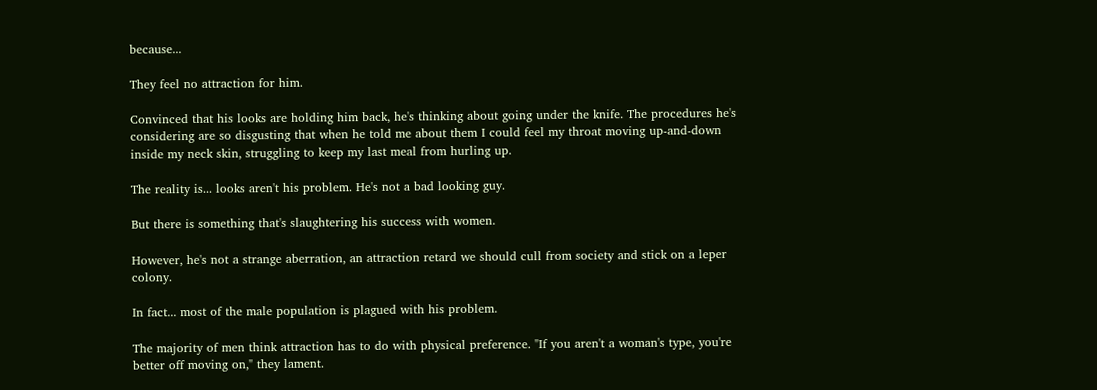because...

They feel no attraction for him.

Convinced that his looks are holding him back, he's thinking about going under the knife. The procedures he's considering are so disgusting that when he told me about them I could feel my throat moving up-and-down inside my neck skin, struggling to keep my last meal from hurling up.

The reality is... looks aren't his problem. He's not a bad looking guy.

But there is something that's slaughtering his success with women.

However, he's not a strange aberration, an attraction retard we should cull from society and stick on a leper colony.

In fact... most of the male population is plagued with his problem.

The majority of men think attraction has to do with physical preference. "If you aren't a woman's type, you're better off moving on," they lament.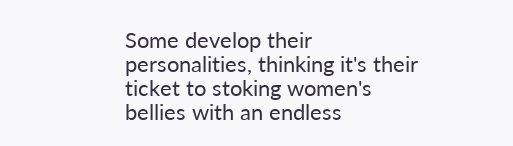Some develop their personalities, thinking it's their ticket to stoking women's bellies with an endless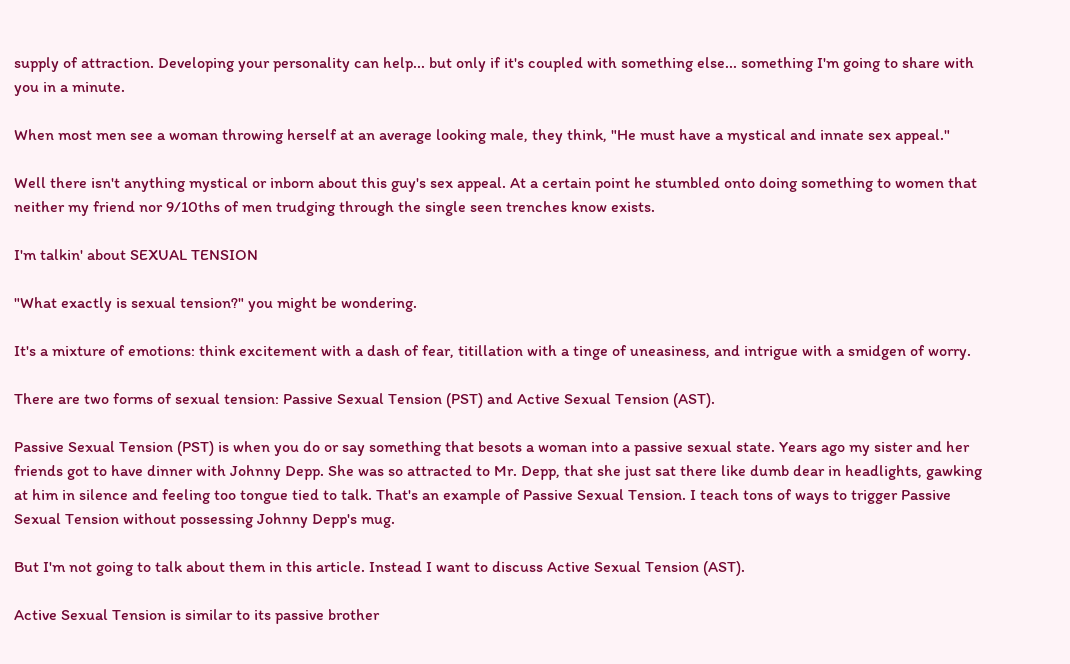supply of attraction. Developing your personality can help... but only if it's coupled with something else... something I'm going to share with you in a minute.

When most men see a woman throwing herself at an average looking male, they think, "He must have a mystical and innate sex appeal."

Well there isn't anything mystical or inborn about this guy's sex appeal. At a certain point he stumbled onto doing something to women that neither my friend nor 9/10ths of men trudging through the single seen trenches know exists.

I'm talkin' about SEXUAL TENSION

"What exactly is sexual tension?" you might be wondering.

It's a mixture of emotions: think excitement with a dash of fear, titillation with a tinge of uneasiness, and intrigue with a smidgen of worry.

There are two forms of sexual tension: Passive Sexual Tension (PST) and Active Sexual Tension (AST).

Passive Sexual Tension (PST) is when you do or say something that besots a woman into a passive sexual state. Years ago my sister and her friends got to have dinner with Johnny Depp. She was so attracted to Mr. Depp, that she just sat there like dumb dear in headlights, gawking at him in silence and feeling too tongue tied to talk. That's an example of Passive Sexual Tension. I teach tons of ways to trigger Passive Sexual Tension without possessing Johnny Depp's mug.

But I'm not going to talk about them in this article. Instead I want to discuss Active Sexual Tension (AST).

Active Sexual Tension is similar to its passive brother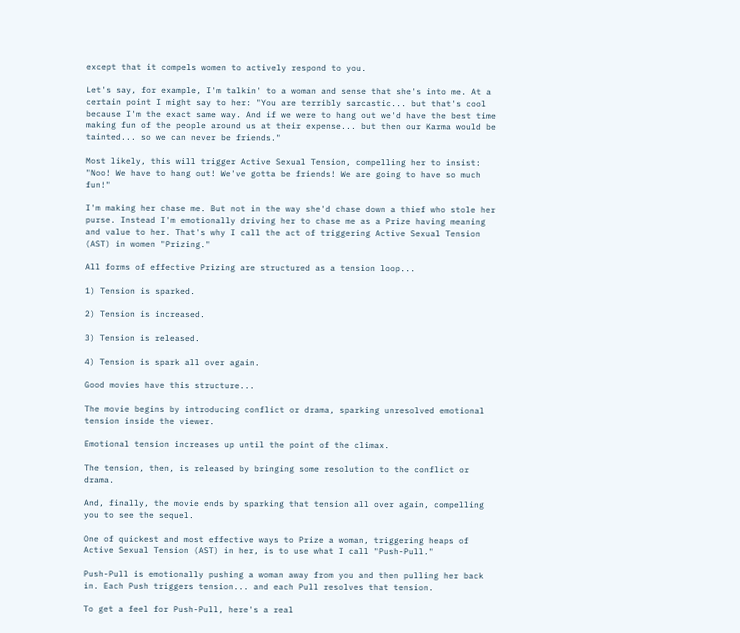except that it compels women to actively respond to you.

Let's say, for example, I'm talkin' to a woman and sense that she's into me. At a certain point I might say to her: "You are terribly sarcastic... but that's cool because I'm the exact same way. And if we were to hang out we'd have the best time making fun of the people around us at their expense... but then our Karma would be tainted... so we can never be friends."

Most likely, this will trigger Active Sexual Tension, compelling her to insist: "Noo! We have to hang out! We've gotta be friends! We are going to have so much fun!"

I'm making her chase me. But not in the way she'd chase down a thief who stole her purse. Instead I'm emotionally driving her to chase me as a Prize having meaning and value to her. That's why I call the act of triggering Active Sexual Tension (AST) in women "Prizing."

All forms of effective Prizing are structured as a tension loop...

1) Tension is sparked.

2) Tension is increased.

3) Tension is released.

4) Tension is spark all over again.

Good movies have this structure...

The movie begins by introducing conflict or drama, sparking unresolved emotional tension inside the viewer.

Emotional tension increases up until the point of the climax.

The tension, then, is released by bringing some resolution to the conflict or drama.

And, finally, the movie ends by sparking that tension all over again, compelling you to see the sequel.

One of quickest and most effective ways to Prize a woman, triggering heaps of Active Sexual Tension (AST) in her, is to use what I call "Push-Pull."

Push-Pull is emotionally pushing a woman away from you and then pulling her back in. Each Push triggers tension... and each Pull resolves that tension.

To get a feel for Push-Pull, here's a real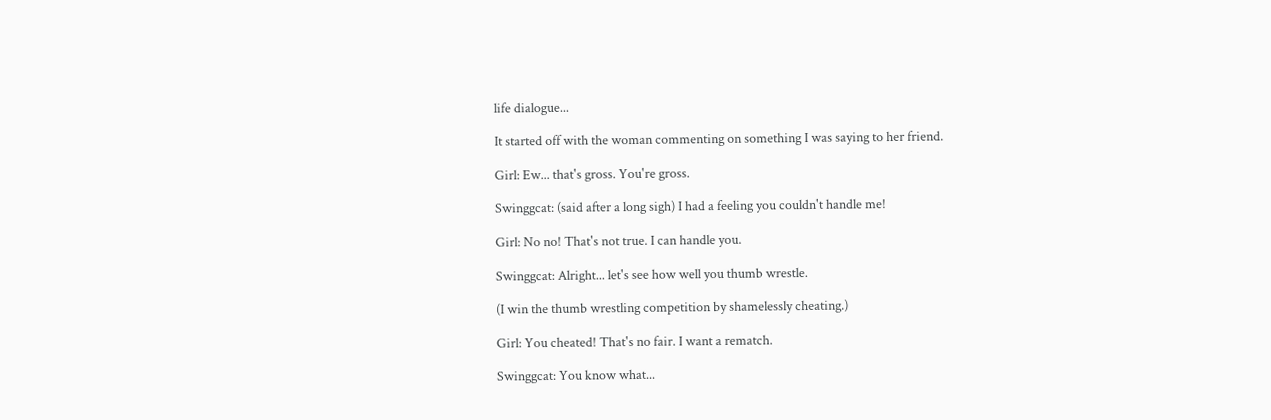life dialogue...

It started off with the woman commenting on something I was saying to her friend.

Girl: Ew... that's gross. You're gross.

Swinggcat: (said after a long sigh) I had a feeling you couldn't handle me!

Girl: No no! That's not true. I can handle you.

Swinggcat: Alright... let's see how well you thumb wrestle.

(I win the thumb wrestling competition by shamelessly cheating.)

Girl: You cheated! That's no fair. I want a rematch.

Swinggcat: You know what...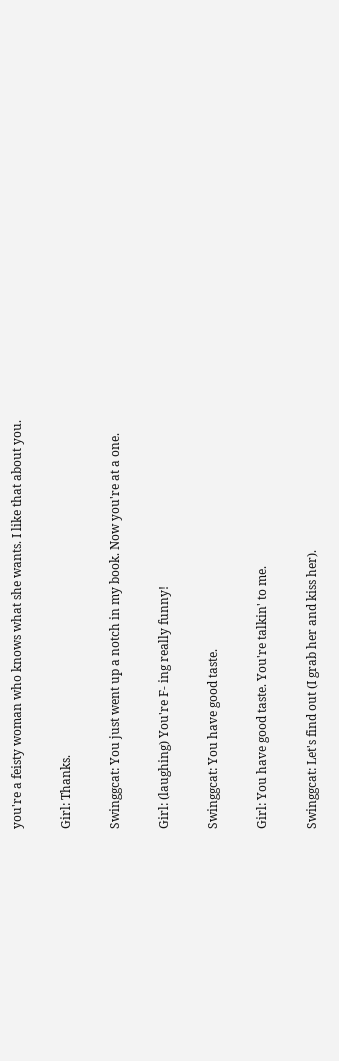you're a feisty woman who knows what she wants. I like that about you.

Girl: Thanks.

Swinggcat: You just went up a notch in my book. Now you're at a one.

Girl: (laughing) You're F- ing really funny!

Swinggcat: You have good taste.

Girl: You have good taste. You're talkin' to me.

Swinggcat: Let's find out (I grab her and kiss her).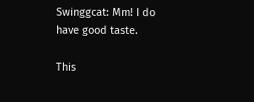Swinggcat: Mm! I do have good taste.

This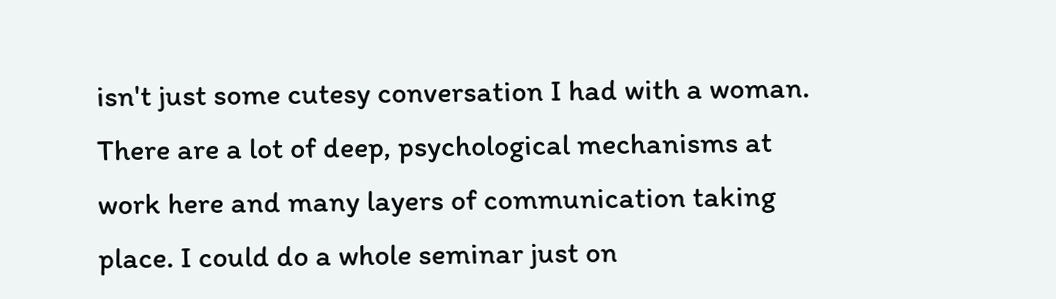isn't just some cutesy conversation I had with a woman. There are a lot of deep, psychological mechanisms at work here and many layers of communication taking place. I could do a whole seminar just on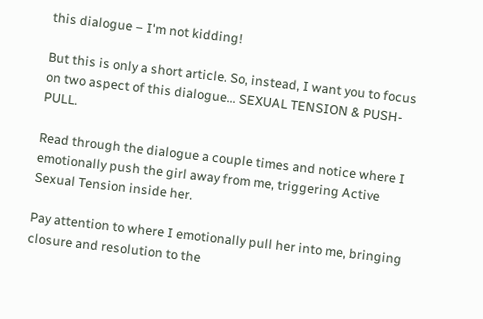this dialogue – I'm not kidding!

But this is only a short article. So, instead, I want you to focus on two aspect of this dialogue... SEXUAL TENSION & PUSH-PULL.

Read through the dialogue a couple times and notice where I emotionally push the girl away from me, triggering Active Sexual Tension inside her.

Pay attention to where I emotionally pull her into me, bringing closure and resolution to the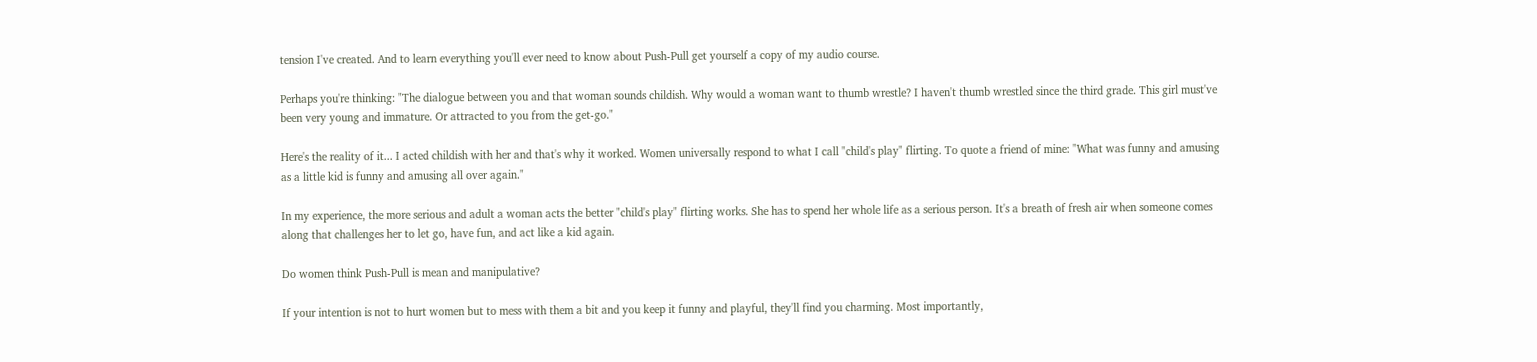tension I've created. And to learn everything you'll ever need to know about Push-Pull get yourself a copy of my audio course.

Perhaps you're thinking: "The dialogue between you and that woman sounds childish. Why would a woman want to thumb wrestle? I haven't thumb wrestled since the third grade. This girl must've been very young and immature. Or attracted to you from the get-go."

Here's the reality of it... I acted childish with her and that's why it worked. Women universally respond to what I call "child's play" flirting. To quote a friend of mine: "What was funny and amusing as a little kid is funny and amusing all over again."

In my experience, the more serious and adult a woman acts the better "child's play" flirting works. She has to spend her whole life as a serious person. It's a breath of fresh air when someone comes along that challenges her to let go, have fun, and act like a kid again.

Do women think Push-Pull is mean and manipulative?

If your intention is not to hurt women but to mess with them a bit and you keep it funny and playful, they'll find you charming. Most importantly,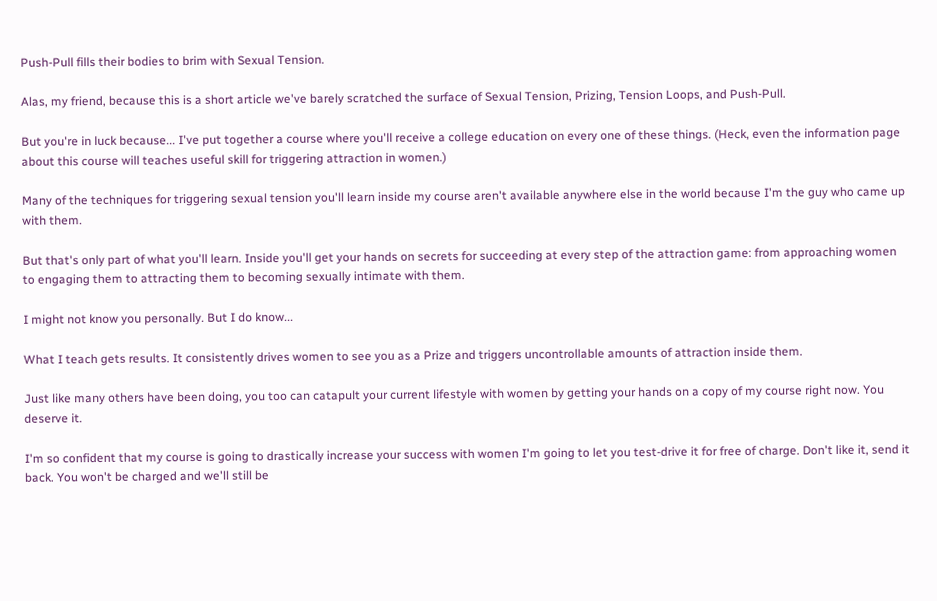Push-Pull fills their bodies to brim with Sexual Tension.

Alas, my friend, because this is a short article we've barely scratched the surface of Sexual Tension, Prizing, Tension Loops, and Push-Pull.

But you're in luck because... I've put together a course where you'll receive a college education on every one of these things. (Heck, even the information page about this course will teaches useful skill for triggering attraction in women.)

Many of the techniques for triggering sexual tension you'll learn inside my course aren't available anywhere else in the world because I'm the guy who came up with them.

But that's only part of what you'll learn. Inside you'll get your hands on secrets for succeeding at every step of the attraction game: from approaching women to engaging them to attracting them to becoming sexually intimate with them.

I might not know you personally. But I do know...

What I teach gets results. It consistently drives women to see you as a Prize and triggers uncontrollable amounts of attraction inside them.

Just like many others have been doing, you too can catapult your current lifestyle with women by getting your hands on a copy of my course right now. You deserve it.

I'm so confident that my course is going to drastically increase your success with women I'm going to let you test-drive it for free of charge. Don't like it, send it back. You won't be charged and we'll still be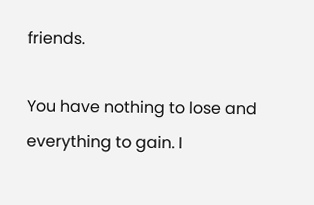friends.

You have nothing to lose and everything to gain. I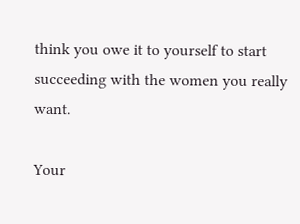think you owe it to yourself to start succeeding with the women you really want.

Your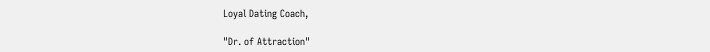Loyal Dating Coach,

"Dr. of Attraction"